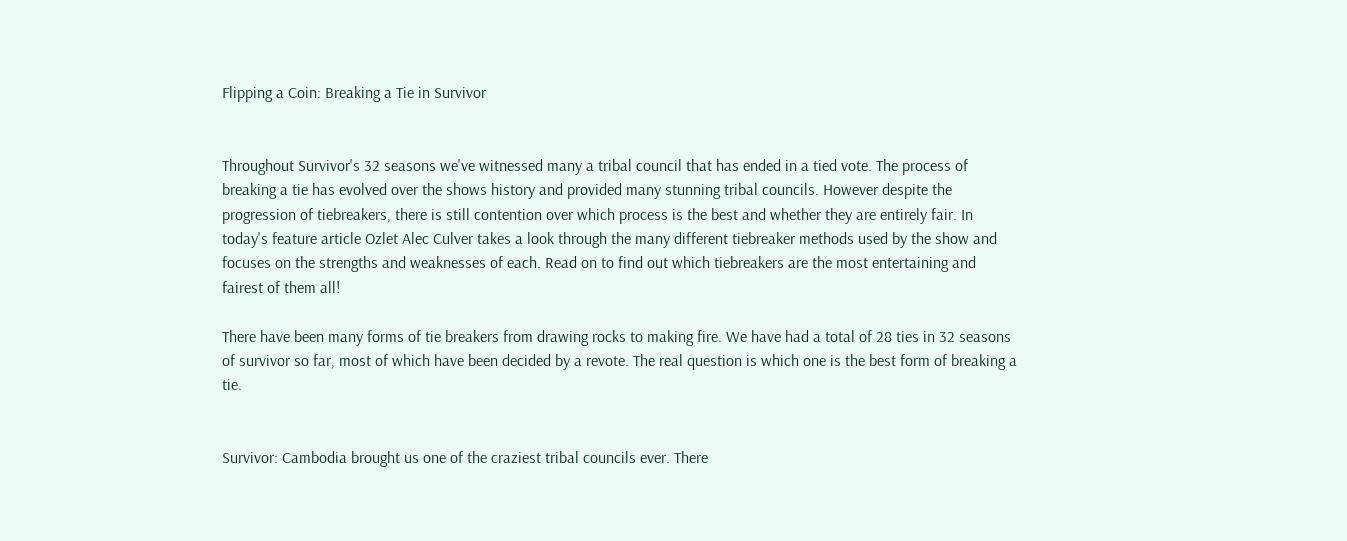Flipping a Coin: Breaking a Tie in Survivor


Throughout Survivor's 32 seasons we've witnessed many a tribal council that has ended in a tied vote. The process of breaking a tie has evolved over the shows history and provided many stunning tribal councils. However despite the progression of tiebreakers, there is still contention over which process is the best and whether they are entirely fair. In today's feature article Ozlet Alec Culver takes a look through the many different tiebreaker methods used by the show and focuses on the strengths and weaknesses of each. Read on to find out which tiebreakers are the most entertaining and fairest of them all!

There have been many forms of tie breakers from drawing rocks to making fire. We have had a total of 28 ties in 32 seasons of survivor so far, most of which have been decided by a revote. The real question is which one is the best form of breaking a tie.


Survivor: Cambodia brought us one of the craziest tribal councils ever. There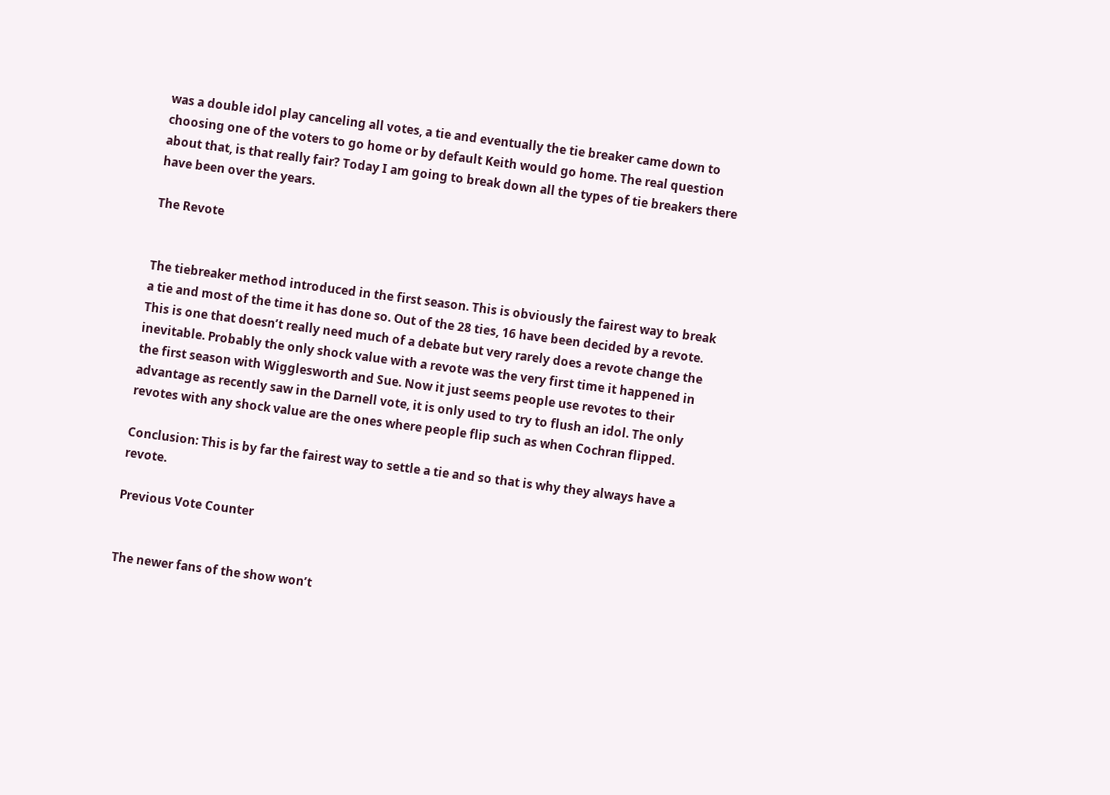was a double idol play canceling all votes, a tie and eventually the tie breaker came down to choosing one of the voters to go home or by default Keith would go home. The real question about that, is that really fair? Today I am going to break down all the types of tie breakers there have been over the years.

The Revote


The tiebreaker method introduced in the first season. This is obviously the fairest way to break a tie and most of the time it has done so. Out of the 28 ties, 16 have been decided by a revote. This is one that doesn’t really need much of a debate but very rarely does a revote change the inevitable. Probably the only shock value with a revote was the very first time it happened in the first season with Wigglesworth and Sue. Now it just seems people use revotes to their advantage as recently saw in the Darnell vote, it is only used to try to flush an idol. The only revotes with any shock value are the ones where people flip such as when Cochran flipped.

Conclusion: This is by far the fairest way to settle a tie and so that is why they always have a revote.

Previous Vote Counter


The newer fans of the show won’t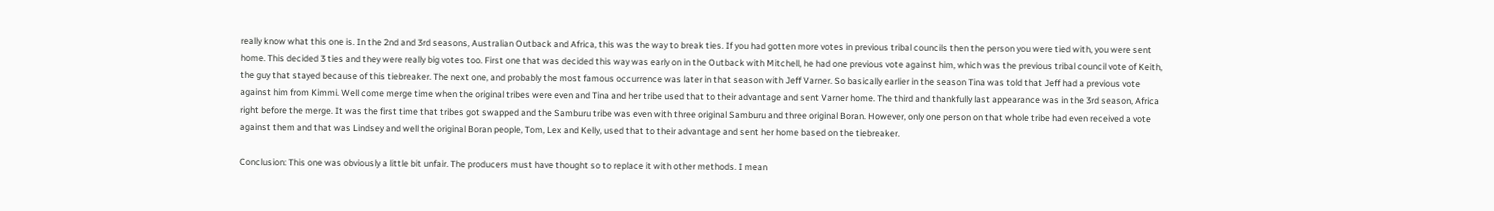really know what this one is. In the 2nd and 3rd seasons, Australian Outback and Africa, this was the way to break ties. If you had gotten more votes in previous tribal councils then the person you were tied with, you were sent home. This decided 3 ties and they were really big votes too. First one that was decided this way was early on in the Outback with Mitchell, he had one previous vote against him, which was the previous tribal council vote of Keith, the guy that stayed because of this tiebreaker. The next one, and probably the most famous occurrence was later in that season with Jeff Varner. So basically earlier in the season Tina was told that Jeff had a previous vote against him from Kimmi. Well come merge time when the original tribes were even and Tina and her tribe used that to their advantage and sent Varner home. The third and thankfully last appearance was in the 3rd season, Africa right before the merge. It was the first time that tribes got swapped and the Samburu tribe was even with three original Samburu and three original Boran. However, only one person on that whole tribe had even received a vote against them and that was Lindsey and well the original Boran people, Tom, Lex and Kelly, used that to their advantage and sent her home based on the tiebreaker.

Conclusion: This one was obviously a little bit unfair. The producers must have thought so to replace it with other methods. I mean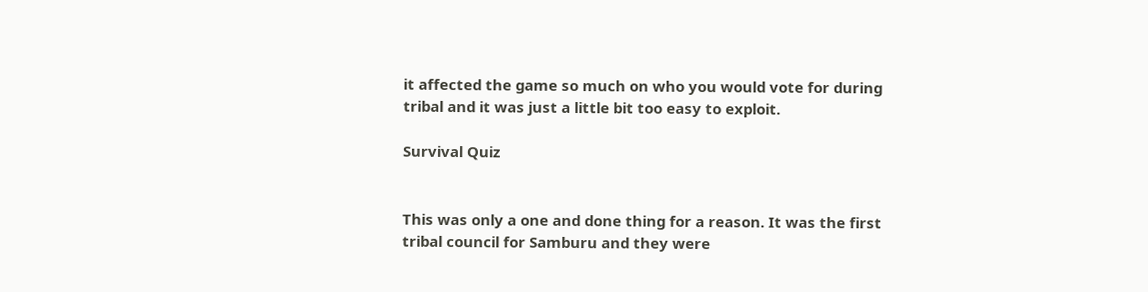it affected the game so much on who you would vote for during tribal and it was just a little bit too easy to exploit.

Survival Quiz


This was only a one and done thing for a reason. It was the first tribal council for Samburu and they were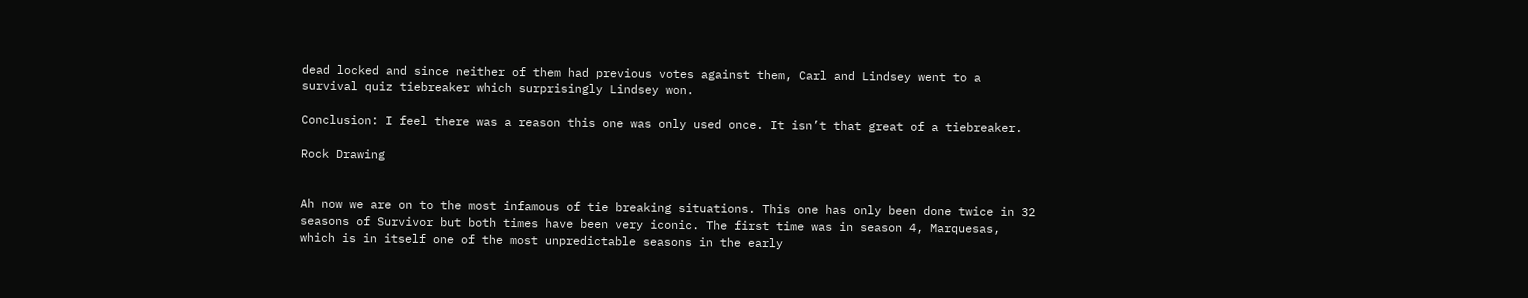dead locked and since neither of them had previous votes against them, Carl and Lindsey went to a survival quiz tiebreaker which surprisingly Lindsey won.

Conclusion: I feel there was a reason this one was only used once. It isn’t that great of a tiebreaker.

Rock Drawing


Ah now we are on to the most infamous of tie breaking situations. This one has only been done twice in 32 seasons of Survivor but both times have been very iconic. The first time was in season 4, Marquesas, which is in itself one of the most unpredictable seasons in the early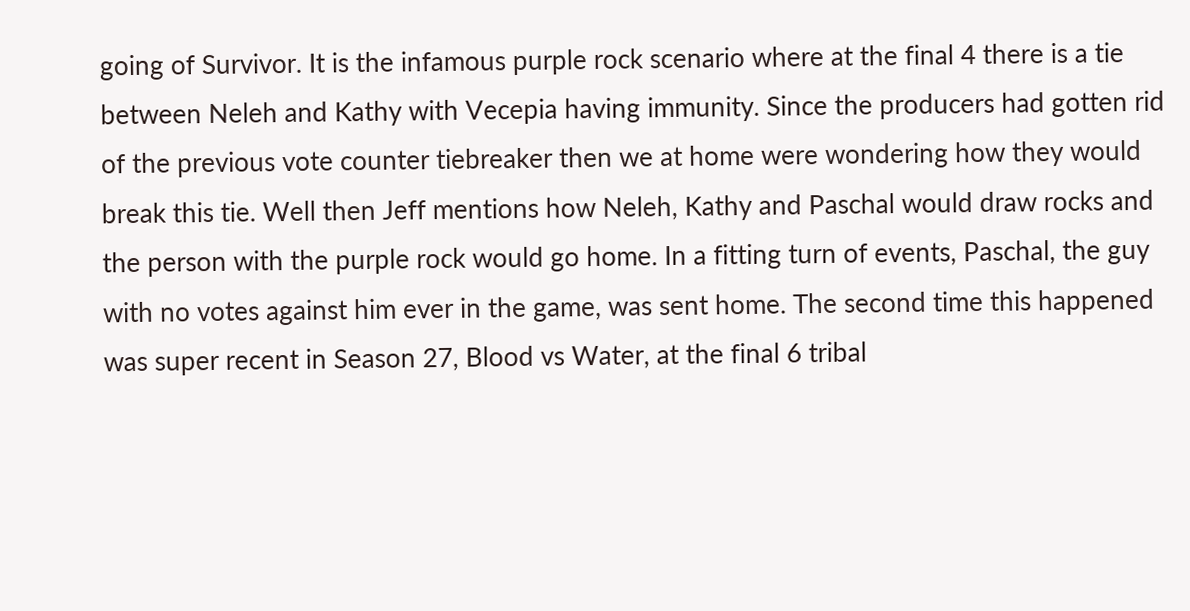going of Survivor. It is the infamous purple rock scenario where at the final 4 there is a tie between Neleh and Kathy with Vecepia having immunity. Since the producers had gotten rid of the previous vote counter tiebreaker then we at home were wondering how they would break this tie. Well then Jeff mentions how Neleh, Kathy and Paschal would draw rocks and the person with the purple rock would go home. In a fitting turn of events, Paschal, the guy with no votes against him ever in the game, was sent home. The second time this happened was super recent in Season 27, Blood vs Water, at the final 6 tribal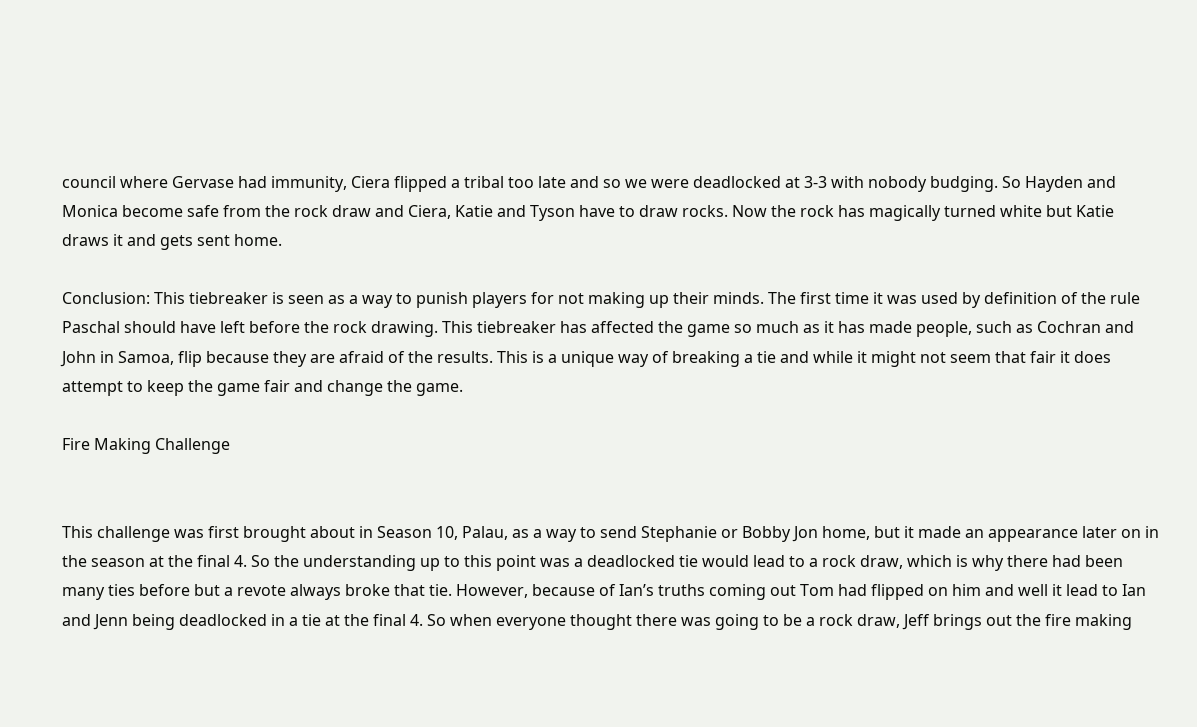council where Gervase had immunity, Ciera flipped a tribal too late and so we were deadlocked at 3-3 with nobody budging. So Hayden and Monica become safe from the rock draw and Ciera, Katie and Tyson have to draw rocks. Now the rock has magically turned white but Katie draws it and gets sent home.

Conclusion: This tiebreaker is seen as a way to punish players for not making up their minds. The first time it was used by definition of the rule Paschal should have left before the rock drawing. This tiebreaker has affected the game so much as it has made people, such as Cochran and John in Samoa, flip because they are afraid of the results. This is a unique way of breaking a tie and while it might not seem that fair it does attempt to keep the game fair and change the game.

Fire Making Challenge


This challenge was first brought about in Season 10, Palau, as a way to send Stephanie or Bobby Jon home, but it made an appearance later on in the season at the final 4. So the understanding up to this point was a deadlocked tie would lead to a rock draw, which is why there had been many ties before but a revote always broke that tie. However, because of Ian’s truths coming out Tom had flipped on him and well it lead to Ian and Jenn being deadlocked in a tie at the final 4. So when everyone thought there was going to be a rock draw, Jeff brings out the fire making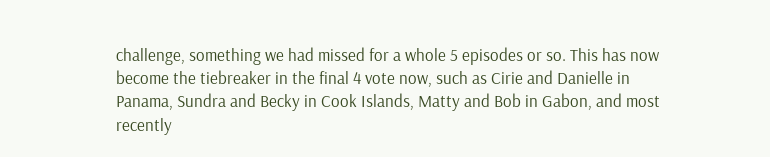challenge, something we had missed for a whole 5 episodes or so. This has now become the tiebreaker in the final 4 vote now, such as Cirie and Danielle in Panama, Sundra and Becky in Cook Islands, Matty and Bob in Gabon, and most recently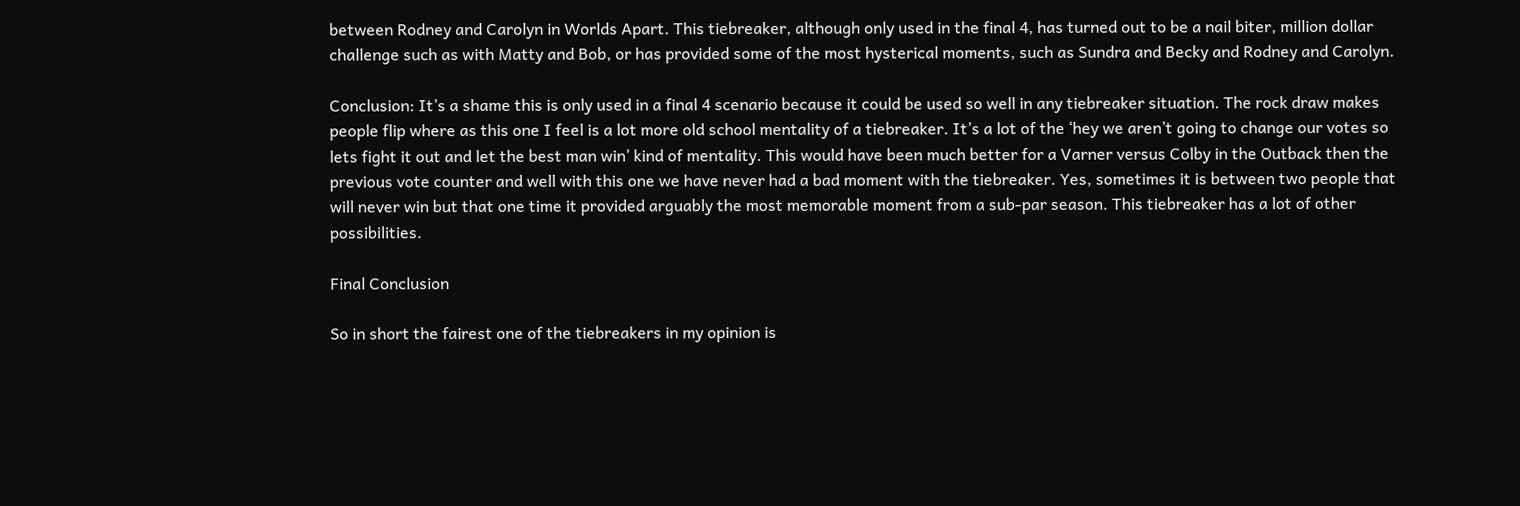between Rodney and Carolyn in Worlds Apart. This tiebreaker, although only used in the final 4, has turned out to be a nail biter, million dollar challenge such as with Matty and Bob, or has provided some of the most hysterical moments, such as Sundra and Becky and Rodney and Carolyn.

Conclusion: It’s a shame this is only used in a final 4 scenario because it could be used so well in any tiebreaker situation. The rock draw makes people flip where as this one I feel is a lot more old school mentality of a tiebreaker. It’s a lot of the ‘hey we aren’t going to change our votes so lets fight it out and let the best man win’ kind of mentality. This would have been much better for a Varner versus Colby in the Outback then the previous vote counter and well with this one we have never had a bad moment with the tiebreaker. Yes, sometimes it is between two people that will never win but that one time it provided arguably the most memorable moment from a sub-par season. This tiebreaker has a lot of other possibilities.

Final Conclusion

So in short the fairest one of the tiebreakers in my opinion is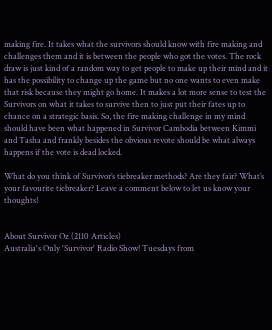making fire. It takes what the survivors should know with fire making and challenges them and it is between the people who got the votes. The rock draw is just kind of a random way to get people to make up their mind and it has the possibility to change up the game but no one wants to even make that risk because they might go home. It makes a lot more sense to test the Survivors on what it takes to survive then to just put their fates up to chance on a strategic basis. So, the fire making challenge in my mind should have been what happened in Survivor Cambodia between Kimmi and Tasha and frankly besides the obvious revote should be what always happens if the vote is dead locked.

What do you think of Survivor’s tiebreaker methods? Are they fair? What’s your favourite tiebreaker? Leave a comment below to let us know your thoughts!


About Survivor Oz (2110 Articles)
Australia's Only 'Survivor' Radio Show! Tuesdays from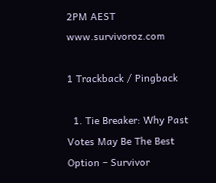2PM AEST www.survivoroz.com

1 Trackback / Pingback

  1. Tie Breaker: Why Past Votes May Be The Best Option – Survivor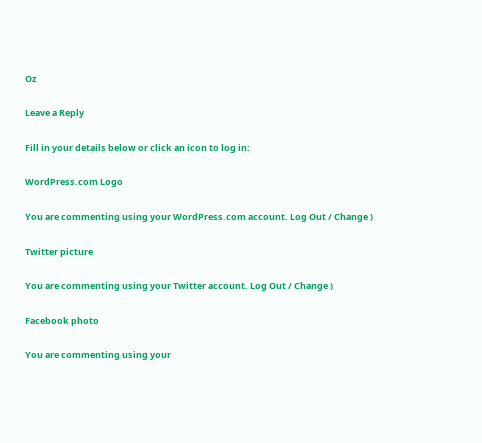Oz

Leave a Reply

Fill in your details below or click an icon to log in:

WordPress.com Logo

You are commenting using your WordPress.com account. Log Out / Change )

Twitter picture

You are commenting using your Twitter account. Log Out / Change )

Facebook photo

You are commenting using your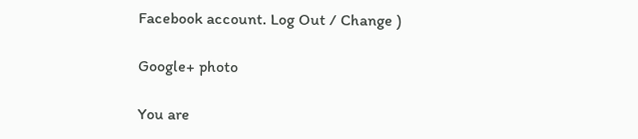Facebook account. Log Out / Change )

Google+ photo

You are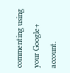commenting using your Google+ account.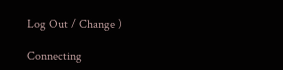Log Out / Change )

Connecting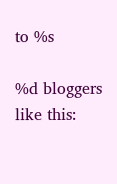to %s

%d bloggers like this: